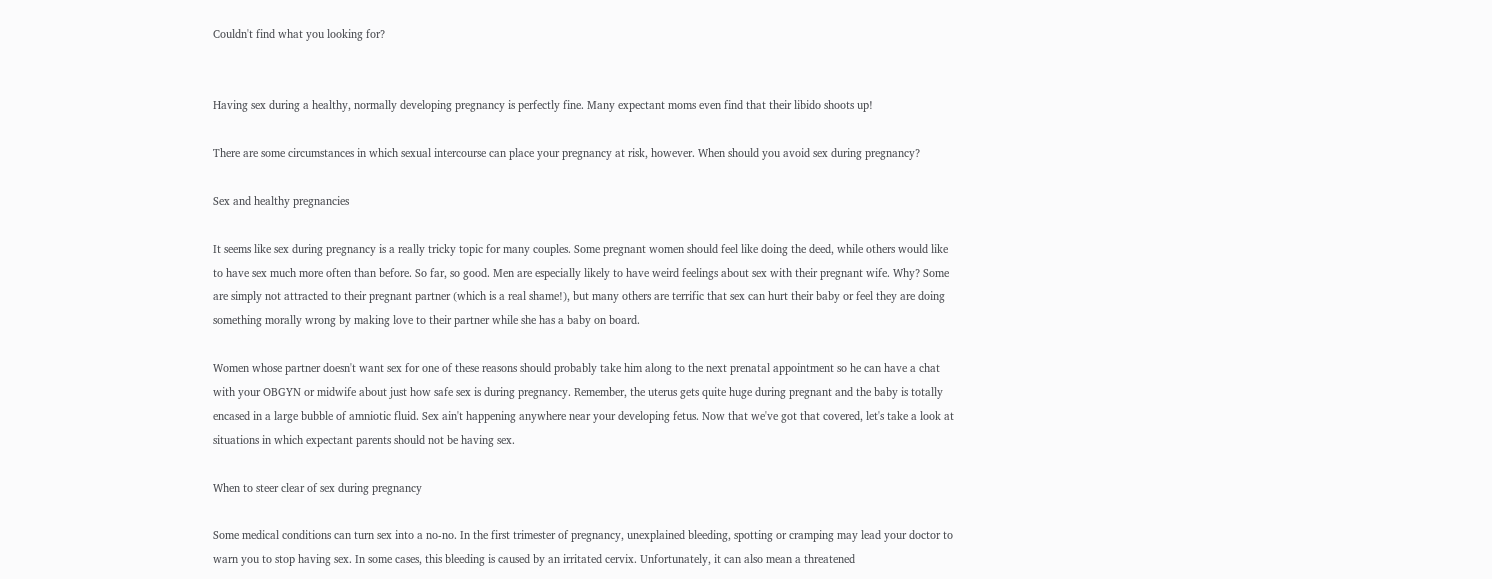Couldn't find what you looking for?


Having sex during a healthy, normally developing pregnancy is perfectly fine. Many expectant moms even find that their libido shoots up!

There are some circumstances in which sexual intercourse can place your pregnancy at risk, however. When should you avoid sex during pregnancy?

Sex and healthy pregnancies

It seems like sex during pregnancy is a really tricky topic for many couples. Some pregnant women should feel like doing the deed, while others would like to have sex much more often than before. So far, so good. Men are especially likely to have weird feelings about sex with their pregnant wife. Why? Some are simply not attracted to their pregnant partner (which is a real shame!), but many others are terrific that sex can hurt their baby or feel they are doing something morally wrong by making love to their partner while she has a baby on board.

Women whose partner doesn't want sex for one of these reasons should probably take him along to the next prenatal appointment so he can have a chat with your OBGYN or midwife about just how safe sex is during pregnancy. Remember, the uterus gets quite huge during pregnant and the baby is totally encased in a large bubble of amniotic fluid. Sex ain't happening anywhere near your developing fetus. Now that we've got that covered, let's take a look at situations in which expectant parents should not be having sex.

When to steer clear of sex during pregnancy

Some medical conditions can turn sex into a no-no. In the first trimester of pregnancy, unexplained bleeding, spotting or cramping may lead your doctor to warn you to stop having sex. In some cases, this bleeding is caused by an irritated cervix. Unfortunately, it can also mean a threatened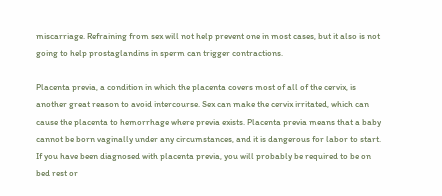miscarriage. Refraining from sex will not help prevent one in most cases, but it also is not going to help prostaglandins in sperm can trigger contractions.

Placenta previa, a condition in which the placenta covers most of all of the cervix, is another great reason to avoid intercourse. Sex can make the cervix irritated, which can cause the placenta to hemorrhage where previa exists. Placenta previa means that a baby cannot be born vaginally under any circumstances, and it is dangerous for labor to start. If you have been diagnosed with placenta previa, you will probably be required to be on bed rest or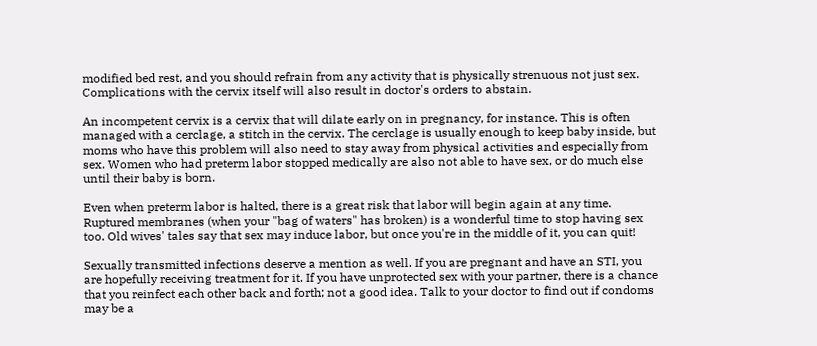modified bed rest, and you should refrain from any activity that is physically strenuous not just sex. Complications with the cervix itself will also result in doctor's orders to abstain.

An incompetent cervix is a cervix that will dilate early on in pregnancy, for instance. This is often managed with a cerclage, a stitch in the cervix. The cerclage is usually enough to keep baby inside, but moms who have this problem will also need to stay away from physical activities and especially from sex. Women who had preterm labor stopped medically are also not able to have sex, or do much else until their baby is born.

Even when preterm labor is halted, there is a great risk that labor will begin again at any time. Ruptured membranes (when your "bag of waters" has broken) is a wonderful time to stop having sex too. Old wives' tales say that sex may induce labor, but once you're in the middle of it, you can quit!

Sexually transmitted infections deserve a mention as well. If you are pregnant and have an STI, you are hopefully receiving treatment for it. If you have unprotected sex with your partner, there is a chance that you reinfect each other back and forth; not a good idea. Talk to your doctor to find out if condoms may be a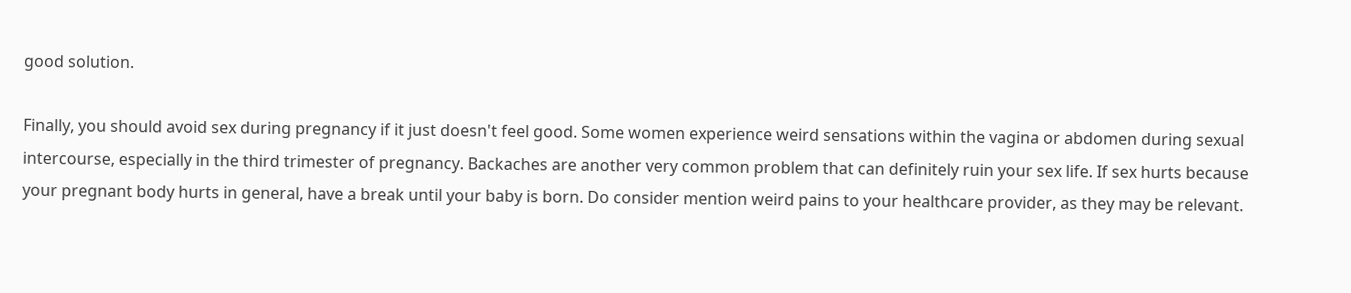good solution.

Finally, you should avoid sex during pregnancy if it just doesn't feel good. Some women experience weird sensations within the vagina or abdomen during sexual intercourse, especially in the third trimester of pregnancy. Backaches are another very common problem that can definitely ruin your sex life. If sex hurts because your pregnant body hurts in general, have a break until your baby is born. Do consider mention weird pains to your healthcare provider, as they may be relevant.